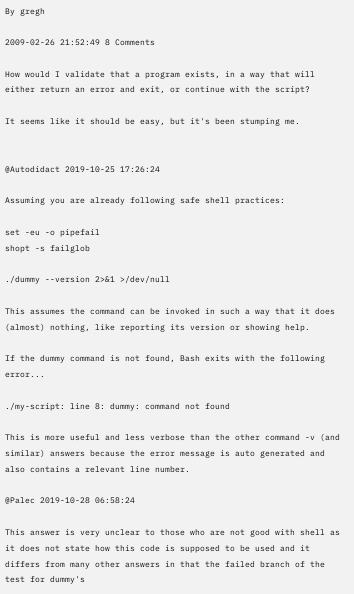By gregh

2009-02-26 21:52:49 8 Comments

How would I validate that a program exists, in a way that will either return an error and exit, or continue with the script?

It seems like it should be easy, but it's been stumping me.


@Autodidact 2019-10-25 17:26:24

Assuming you are already following safe shell practices:

set -eu -o pipefail
shopt -s failglob

./dummy --version 2>&1 >/dev/null

This assumes the command can be invoked in such a way that it does (almost) nothing, like reporting its version or showing help.

If the dummy command is not found, Bash exits with the following error...

./my-script: line 8: dummy: command not found

This is more useful and less verbose than the other command -v (and similar) answers because the error message is auto generated and also contains a relevant line number.

@Palec 2019-10-28 06:58:24

This answer is very unclear to those who are not good with shell as it does not state how this code is supposed to be used and it differs from many other answers in that the failed branch of the test for dummy's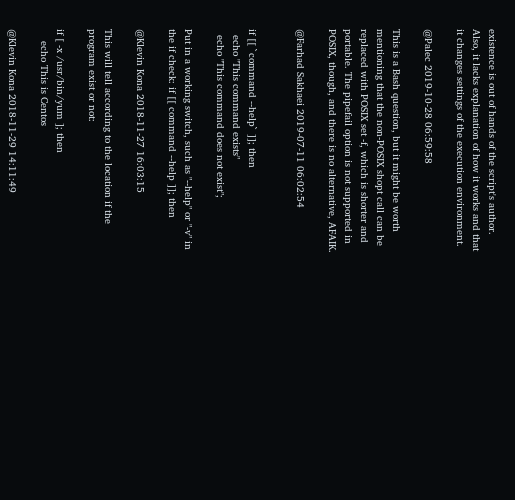existence is out of hands of the script's author. Also, it lacks explanation of how it works and that it changes settings of the execution environment.

@Palec 2019-10-28 06:59:58

This is a Bash question, but it might be worth mentioning that the non-POSIX shopt call can be replaced with POSIX set -f, which is shorter and portable. The pipefail option is not supported in POSIX, though, and there is no alternative, AFAIK.

@Farhad Sakhaei 2019-07-11 06:02:54


if [[ `command --help` ]]; then
  echo "This command exists"
  echo "This command does not exist";

Put in a working switch, such as "--help" or "-v" in the if check: if [[ command --help ]]; then

@Klevin Kona 2018-11-27 16:03:15

This will tell according to the location if the program exist or not:

if [ -x /usr/bin/yum ]; then
    echo This is Centos

@Klevin Kona 2018-11-29 14:11:49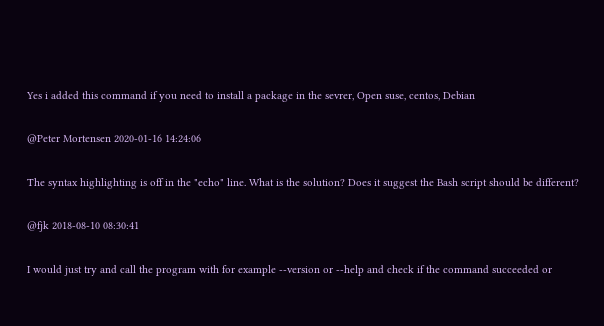Yes i added this command if you need to install a package in the sevrer, Open suse, centos, Debian

@Peter Mortensen 2020-01-16 14:24:06

The syntax highlighting is off in the "echo" line. What is the solution? Does it suggest the Bash script should be different?

@fjk 2018-08-10 08:30:41

I would just try and call the program with for example --version or --help and check if the command succeeded or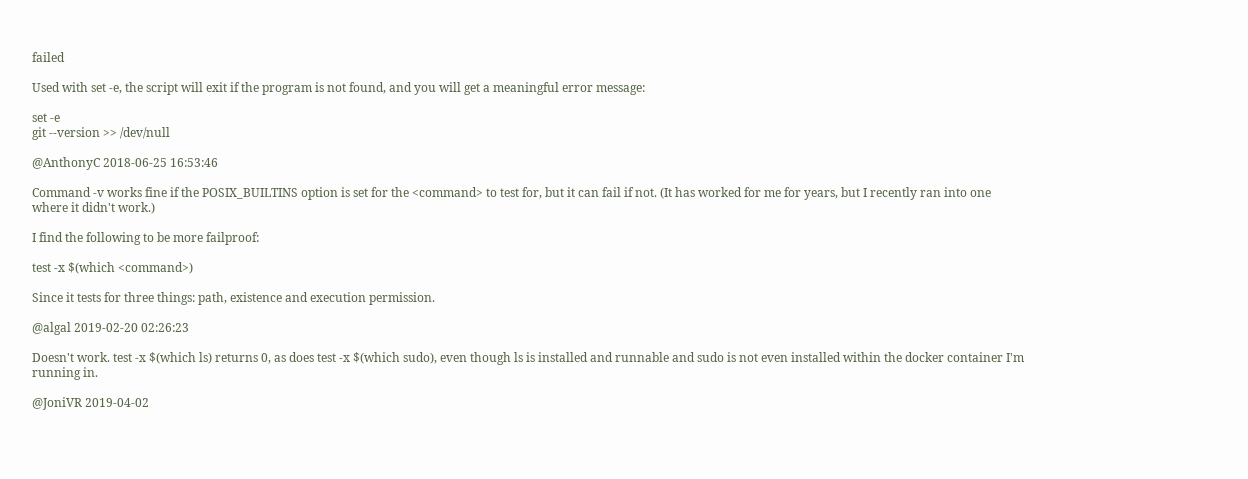failed

Used with set -e, the script will exit if the program is not found, and you will get a meaningful error message:

set -e
git --version >> /dev/null

@AnthonyC 2018-06-25 16:53:46

Command -v works fine if the POSIX_BUILTINS option is set for the <command> to test for, but it can fail if not. (It has worked for me for years, but I recently ran into one where it didn't work.)

I find the following to be more failproof:

test -x $(which <command>)

Since it tests for three things: path, existence and execution permission.

@algal 2019-02-20 02:26:23

Doesn't work. test -x $(which ls) returns 0, as does test -x $(which sudo), even though ls is installed and runnable and sudo is not even installed within the docker container I'm running in.

@JoniVR 2019-04-02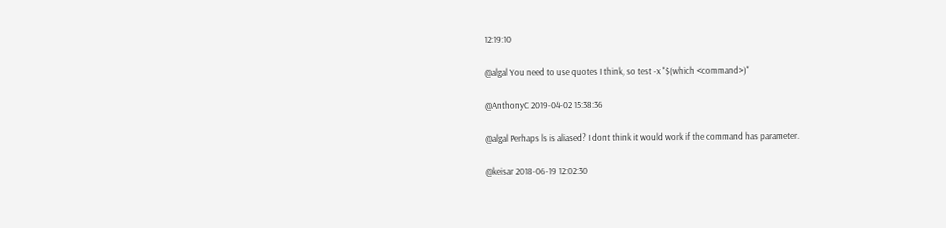12:19:10

@algal You need to use quotes I think, so test -x "$(which <command>)"

@AnthonyC 2019-04-02 15:38:36

@algal Perhaps ls is aliased? I dont think it would work if the command has parameter.

@keisar 2018-06-19 12:02:30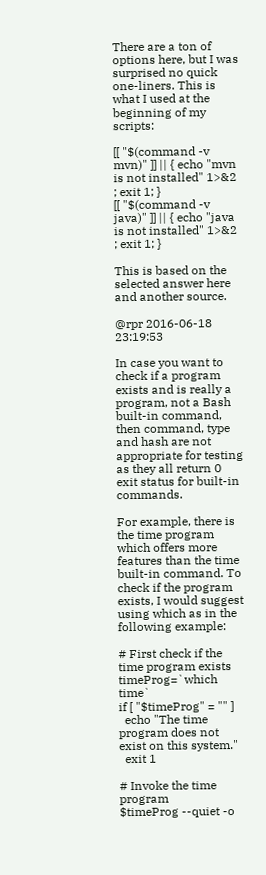There are a ton of options here, but I was surprised no quick one-liners. This is what I used at the beginning of my scripts:

[[ "$(command -v mvn)" ]] || { echo "mvn is not installed" 1>&2 ; exit 1; }
[[ "$(command -v java)" ]] || { echo "java is not installed" 1>&2 ; exit 1; }

This is based on the selected answer here and another source.

@rpr 2016-06-18 23:19:53

In case you want to check if a program exists and is really a program, not a Bash built-in command, then command, type and hash are not appropriate for testing as they all return 0 exit status for built-in commands.

For example, there is the time program which offers more features than the time built-in command. To check if the program exists, I would suggest using which as in the following example:

# First check if the time program exists
timeProg=`which time`
if [ "$timeProg" = "" ]
  echo "The time program does not exist on this system."
  exit 1

# Invoke the time program
$timeProg --quiet -o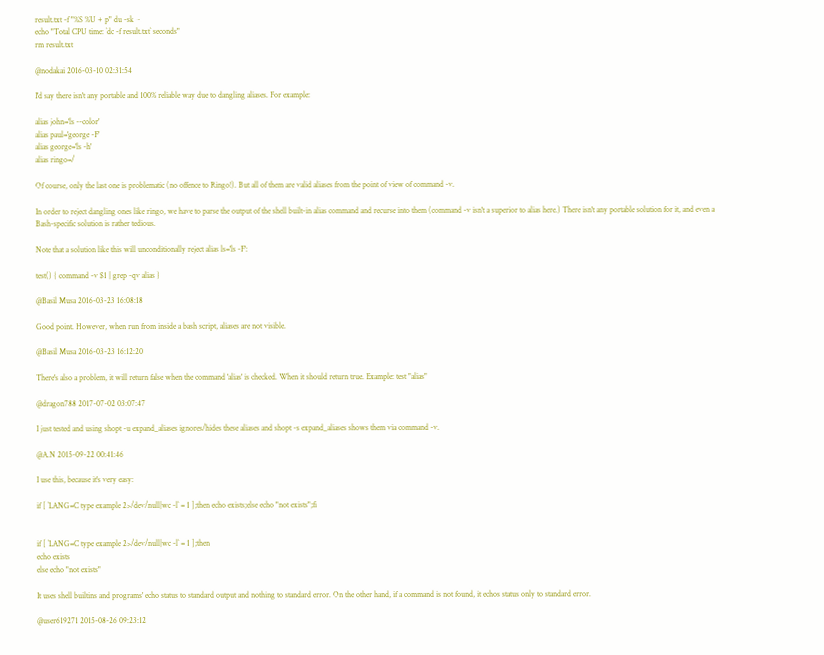result.txt -f "%S %U + p" du -sk ~
echo "Total CPU time: `dc -f result.txt` seconds"
rm result.txt

@nodakai 2016-03-10 02:31:54

I'd say there isn't any portable and 100% reliable way due to dangling aliases. For example:

alias john='ls --color'
alias paul='george -F'
alias george='ls -h'
alias ringo=/

Of course, only the last one is problematic (no offence to Ringo!). But all of them are valid aliases from the point of view of command -v.

In order to reject dangling ones like ringo, we have to parse the output of the shell built-in alias command and recurse into them (command -v isn't a superior to alias here.) There isn't any portable solution for it, and even a Bash-specific solution is rather tedious.

Note that a solution like this will unconditionally reject alias ls='ls -F':

test() { command -v $1 | grep -qv alias }

@Basil Musa 2016-03-23 16:08:18

Good point. However, when run from inside a bash script, aliases are not visible.

@Basil Musa 2016-03-23 16:12:20

There's also a problem, it will return false when the command 'alias' is checked. When it should return true. Example: test "alias"

@dragon788 2017-07-02 03:07:47

I just tested and using shopt -u expand_aliases ignores/hides these aliases and shopt -s expand_aliases shows them via command -v.

@A.N 2015-09-22 00:41:46

I use this, because it's very easy:

if [ `LANG=C type example 2>/dev/null|wc -l` = 1 ];then echo exists;else echo "not exists";fi


if [ `LANG=C type example 2>/dev/null|wc -l` = 1 ];then
echo exists
else echo "not exists"

It uses shell builtins and programs' echo status to standard output and nothing to standard error. On the other hand, if a command is not found, it echos status only to standard error.

@user619271 2015-08-26 09:23:12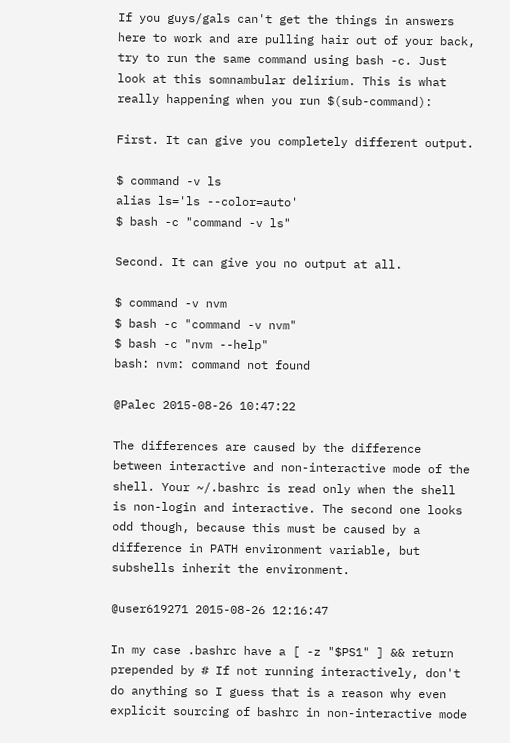If you guys/gals can't get the things in answers here to work and are pulling hair out of your back, try to run the same command using bash -c. Just look at this somnambular delirium. This is what really happening when you run $(sub-command):

First. It can give you completely different output.

$ command -v ls
alias ls='ls --color=auto'
$ bash -c "command -v ls"

Second. It can give you no output at all.

$ command -v nvm
$ bash -c "command -v nvm"
$ bash -c "nvm --help"
bash: nvm: command not found

@Palec 2015-08-26 10:47:22

The differences are caused by the difference between interactive and non-interactive mode of the shell. Your ~/.bashrc is read only when the shell is non-login and interactive. The second one looks odd though, because this must be caused by a difference in PATH environment variable, but subshells inherit the environment.

@user619271 2015-08-26 12:16:47

In my case .bashrc have a [ -z "$PS1" ] && return prepended by # If not running interactively, don't do anything so I guess that is a reason why even explicit sourcing of bashrc in non-interactive mode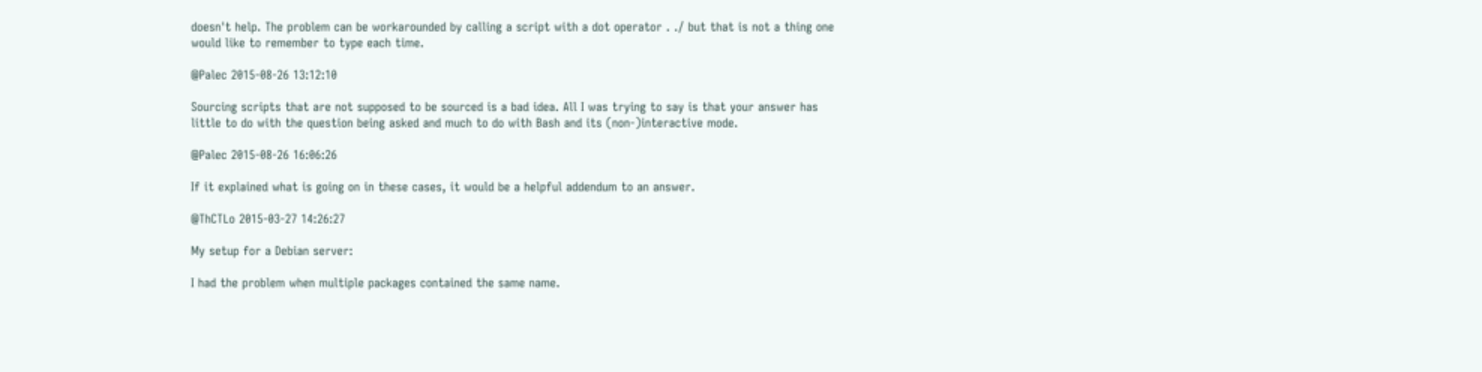doesn't help. The problem can be workarounded by calling a script with a dot operator . ./ but that is not a thing one would like to remember to type each time.

@Palec 2015-08-26 13:12:10

Sourcing scripts that are not supposed to be sourced is a bad idea. All I was trying to say is that your answer has little to do with the question being asked and much to do with Bash and its (non-)interactive mode.

@Palec 2015-08-26 16:06:26

If it explained what is going on in these cases, it would be a helpful addendum to an answer.

@ThCTLo 2015-03-27 14:26:27

My setup for a Debian server:

I had the problem when multiple packages contained the same name.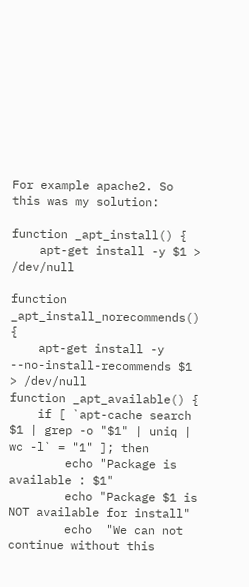For example apache2. So this was my solution:

function _apt_install() {
    apt-get install -y $1 > /dev/null

function _apt_install_norecommends() {
    apt-get install -y --no-install-recommends $1 > /dev/null
function _apt_available() {
    if [ `apt-cache search $1 | grep -o "$1" | uniq | wc -l` = "1" ]; then
        echo "Package is available : $1"
        echo "Package $1 is NOT available for install"
        echo  "We can not continue without this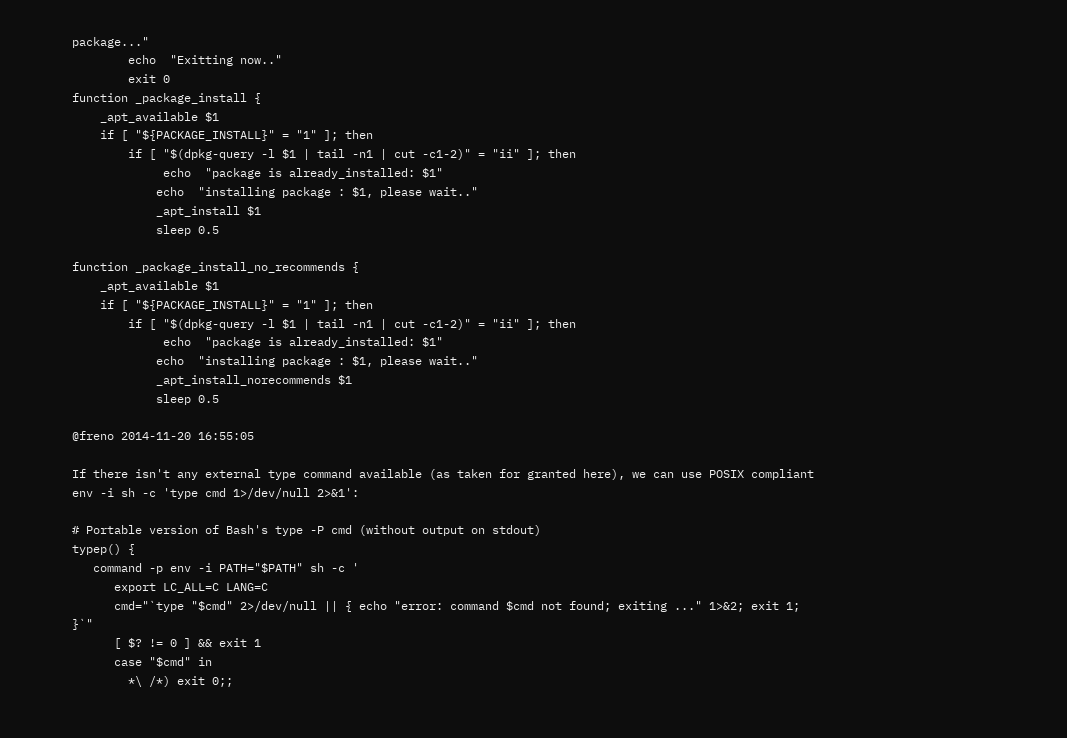package..."
        echo  "Exitting now.."
        exit 0
function _package_install {
    _apt_available $1
    if [ "${PACKAGE_INSTALL}" = "1" ]; then
        if [ "$(dpkg-query -l $1 | tail -n1 | cut -c1-2)" = "ii" ]; then
             echo  "package is already_installed: $1"
            echo  "installing package : $1, please wait.."
            _apt_install $1
            sleep 0.5

function _package_install_no_recommends {
    _apt_available $1
    if [ "${PACKAGE_INSTALL}" = "1" ]; then
        if [ "$(dpkg-query -l $1 | tail -n1 | cut -c1-2)" = "ii" ]; then
             echo  "package is already_installed: $1"
            echo  "installing package : $1, please wait.."
            _apt_install_norecommends $1
            sleep 0.5

@freno 2014-11-20 16:55:05

If there isn't any external type command available (as taken for granted here), we can use POSIX compliant env -i sh -c 'type cmd 1>/dev/null 2>&1':

# Portable version of Bash's type -P cmd (without output on stdout)
typep() {
   command -p env -i PATH="$PATH" sh -c '
      export LC_ALL=C LANG=C
      cmd="`type "$cmd" 2>/dev/null || { echo "error: command $cmd not found; exiting ..." 1>&2; exit 1; }`"
      [ $? != 0 ] && exit 1
      case "$cmd" in
        *\ /*) exit 0;;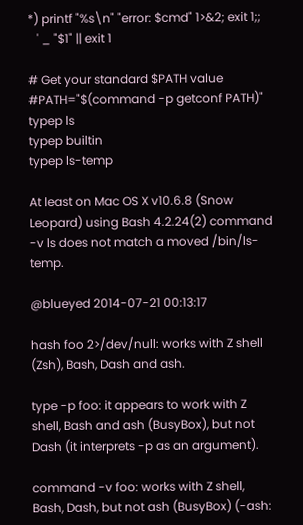*) printf "%s\n" "error: $cmd" 1>&2; exit 1;;
   ' _ "$1" || exit 1

# Get your standard $PATH value
#PATH="$(command -p getconf PATH)"
typep ls
typep builtin
typep ls-temp

At least on Mac OS X v10.6.8 (Snow Leopard) using Bash 4.2.24(2) command -v ls does not match a moved /bin/ls-temp.

@blueyed 2014-07-21 00:13:17

hash foo 2>/dev/null: works with Z shell (Zsh), Bash, Dash and ash.

type -p foo: it appears to work with Z shell, Bash and ash (BusyBox), but not Dash (it interprets -p as an argument).

command -v foo: works with Z shell, Bash, Dash, but not ash (BusyBox) (-ash: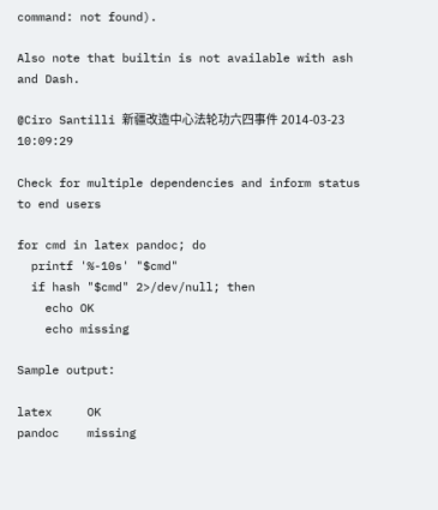command: not found).

Also note that builtin is not available with ash and Dash.

@Ciro Santilli 新疆改造中心法轮功六四事件 2014-03-23 10:09:29

Check for multiple dependencies and inform status to end users

for cmd in latex pandoc; do
  printf '%-10s' "$cmd"
  if hash "$cmd" 2>/dev/null; then
    echo OK
    echo missing

Sample output:

latex     OK
pandoc    missing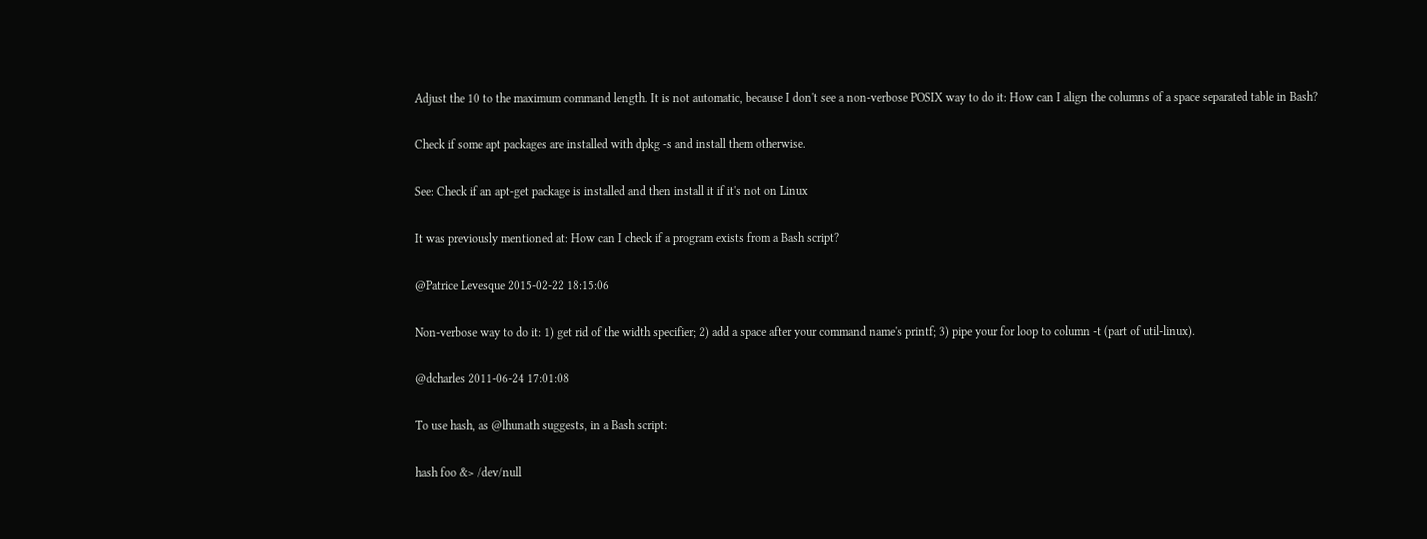Adjust the 10 to the maximum command length. It is not automatic, because I don't see a non-verbose POSIX way to do it: How can I align the columns of a space separated table in Bash?

Check if some apt packages are installed with dpkg -s and install them otherwise.

See: Check if an apt-get package is installed and then install it if it's not on Linux

It was previously mentioned at: How can I check if a program exists from a Bash script?

@Patrice Levesque 2015-02-22 18:15:06

Non-verbose way to do it: 1) get rid of the width specifier; 2) add a space after your command name's printf; 3) pipe your for loop to column -t (part of util-linux).

@dcharles 2011-06-24 17:01:08

To use hash, as @lhunath suggests, in a Bash script:

hash foo &> /dev/null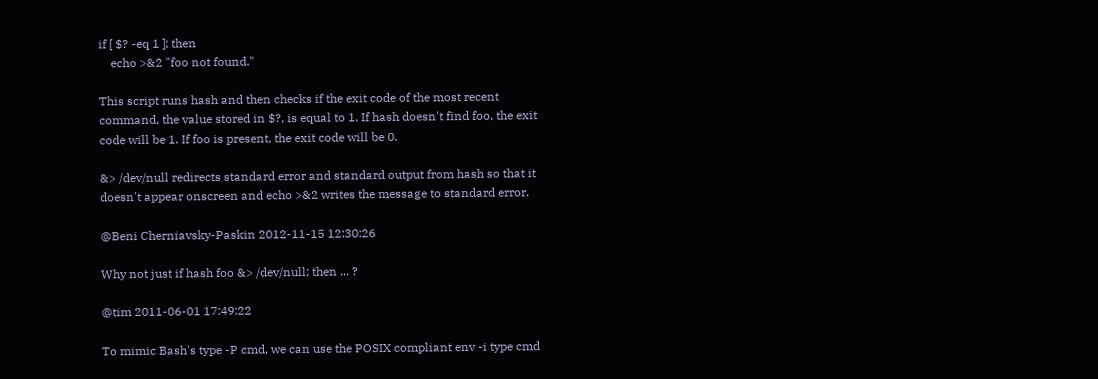if [ $? -eq 1 ]; then
    echo >&2 "foo not found."

This script runs hash and then checks if the exit code of the most recent command, the value stored in $?, is equal to 1. If hash doesn't find foo, the exit code will be 1. If foo is present, the exit code will be 0.

&> /dev/null redirects standard error and standard output from hash so that it doesn't appear onscreen and echo >&2 writes the message to standard error.

@Beni Cherniavsky-Paskin 2012-11-15 12:30:26

Why not just if hash foo &> /dev/null; then ... ?

@tim 2011-06-01 17:49:22

To mimic Bash's type -P cmd, we can use the POSIX compliant env -i type cmd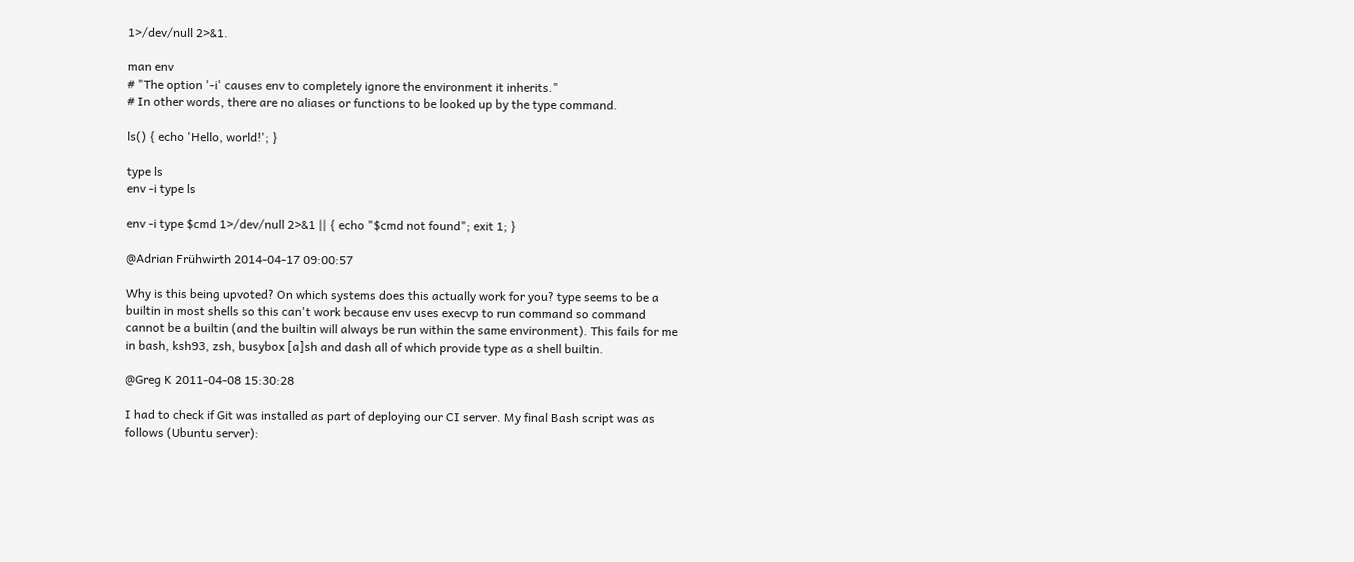1>/dev/null 2>&1.

man env
# "The option '-i' causes env to completely ignore the environment it inherits."
# In other words, there are no aliases or functions to be looked up by the type command.

ls() { echo 'Hello, world!'; }

type ls
env -i type ls

env -i type $cmd 1>/dev/null 2>&1 || { echo "$cmd not found"; exit 1; }

@Adrian Frühwirth 2014-04-17 09:00:57

Why is this being upvoted? On which systems does this actually work for you? type seems to be a builtin in most shells so this can't work because env uses execvp to run command so command cannot be a builtin (and the builtin will always be run within the same environment). This fails for me in bash, ksh93, zsh, busybox [a]sh and dash all of which provide type as a shell builtin.

@Greg K 2011-04-08 15:30:28

I had to check if Git was installed as part of deploying our CI server. My final Bash script was as follows (Ubuntu server):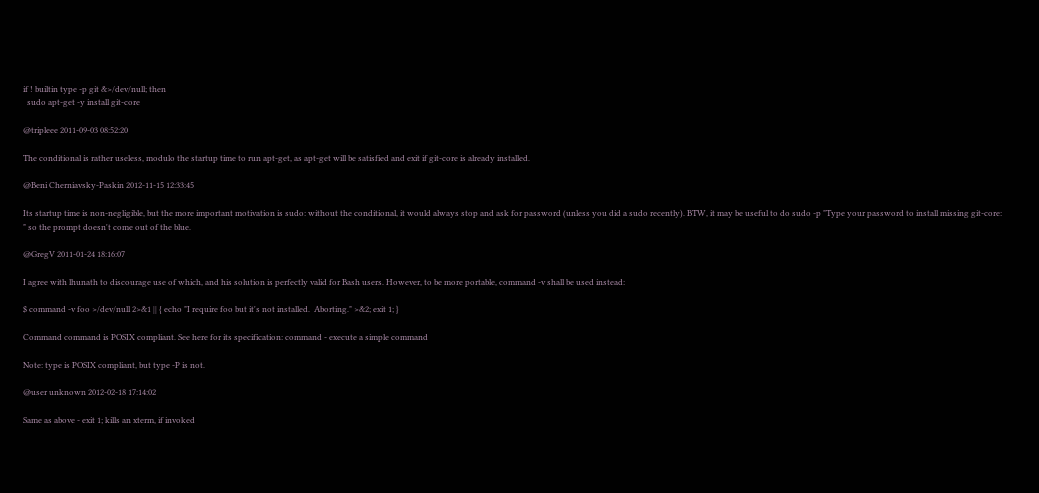if ! builtin type -p git &>/dev/null; then
  sudo apt-get -y install git-core

@tripleee 2011-09-03 08:52:20

The conditional is rather useless, modulo the startup time to run apt-get, as apt-get will be satisfied and exit if git-core is already installed.

@Beni Cherniavsky-Paskin 2012-11-15 12:33:45

Its startup time is non-negligible, but the more important motivation is sudo: without the conditional, it would always stop and ask for password (unless you did a sudo recently). BTW, it may be useful to do sudo -p "Type your password to install missing git-core: " so the prompt doesn't come out of the blue.

@GregV 2011-01-24 18:16:07

I agree with lhunath to discourage use of which, and his solution is perfectly valid for Bash users. However, to be more portable, command -v shall be used instead:

$ command -v foo >/dev/null 2>&1 || { echo "I require foo but it's not installed.  Aborting." >&2; exit 1; }

Command command is POSIX compliant. See here for its specification: command - execute a simple command

Note: type is POSIX compliant, but type -P is not.

@user unknown 2012-02-18 17:14:02

Same as above - exit 1; kills an xterm, if invoked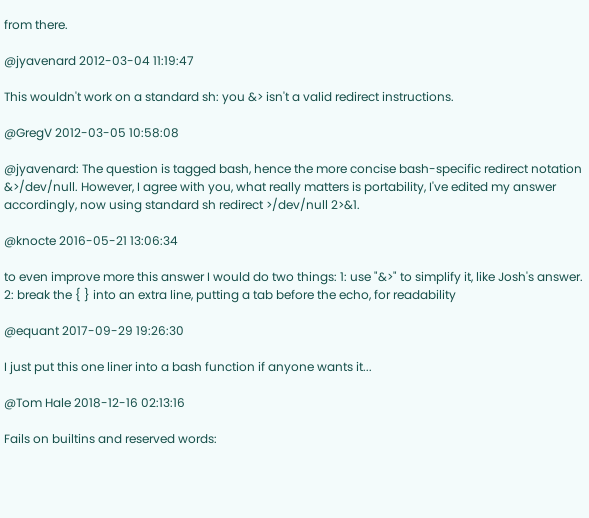from there.

@jyavenard 2012-03-04 11:19:47

This wouldn't work on a standard sh: you &> isn't a valid redirect instructions.

@GregV 2012-03-05 10:58:08

@jyavenard: The question is tagged bash, hence the more concise bash-specific redirect notation &>/dev/null. However, I agree with you, what really matters is portability, I've edited my answer accordingly, now using standard sh redirect >/dev/null 2>&1.

@knocte 2016-05-21 13:06:34

to even improve more this answer I would do two things: 1: use "&>" to simplify it, like Josh's answer. 2: break the { } into an extra line, putting a tab before the echo, for readability

@equant 2017-09-29 19:26:30

I just put this one liner into a bash function if anyone wants it...

@Tom Hale 2018-12-16 02:13:16

Fails on builtins and reserved words: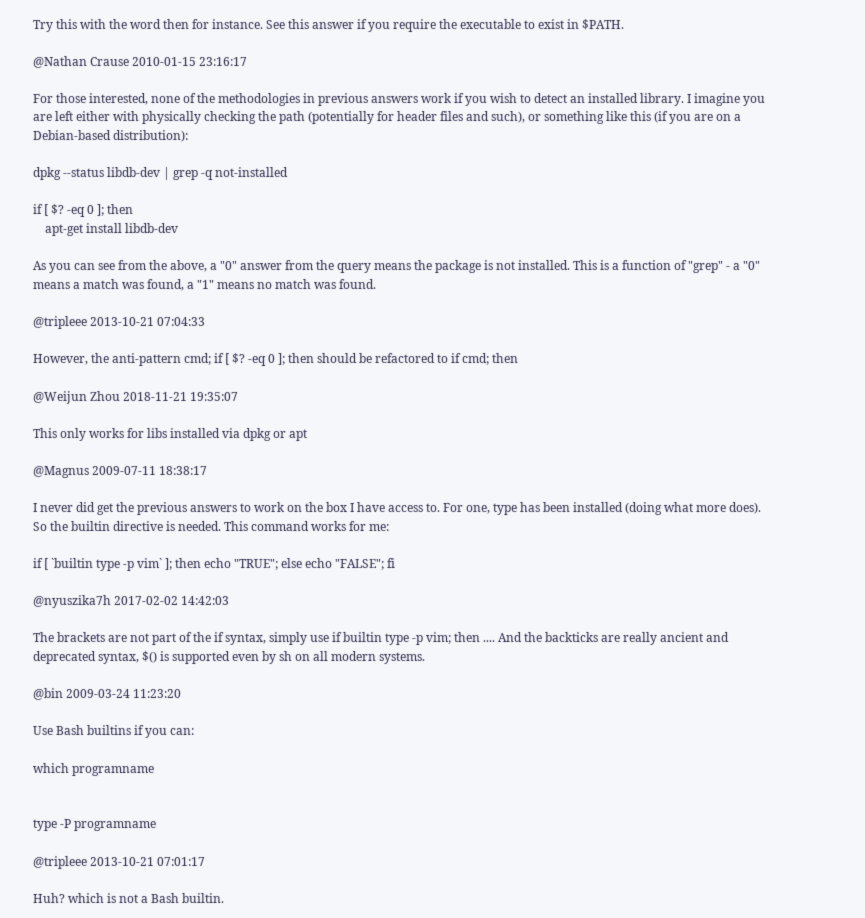Try this with the word then for instance. See this answer if you require the executable to exist in $PATH.

@Nathan Crause 2010-01-15 23:16:17

For those interested, none of the methodologies in previous answers work if you wish to detect an installed library. I imagine you are left either with physically checking the path (potentially for header files and such), or something like this (if you are on a Debian-based distribution):

dpkg --status libdb-dev | grep -q not-installed

if [ $? -eq 0 ]; then
    apt-get install libdb-dev

As you can see from the above, a "0" answer from the query means the package is not installed. This is a function of "grep" - a "0" means a match was found, a "1" means no match was found.

@tripleee 2013-10-21 07:04:33

However, the anti-pattern cmd; if [ $? -eq 0 ]; then should be refactored to if cmd; then

@Weijun Zhou 2018-11-21 19:35:07

This only works for libs installed via dpkg or apt

@Magnus 2009-07-11 18:38:17

I never did get the previous answers to work on the box I have access to. For one, type has been installed (doing what more does). So the builtin directive is needed. This command works for me:

if [ `builtin type -p vim` ]; then echo "TRUE"; else echo "FALSE"; fi

@nyuszika7h 2017-02-02 14:42:03

The brackets are not part of the if syntax, simply use if builtin type -p vim; then .... And the backticks are really ancient and deprecated syntax, $() is supported even by sh on all modern systems.

@bin 2009-03-24 11:23:20

Use Bash builtins if you can:

which programname


type -P programname

@tripleee 2013-10-21 07:01:17

Huh? which is not a Bash builtin.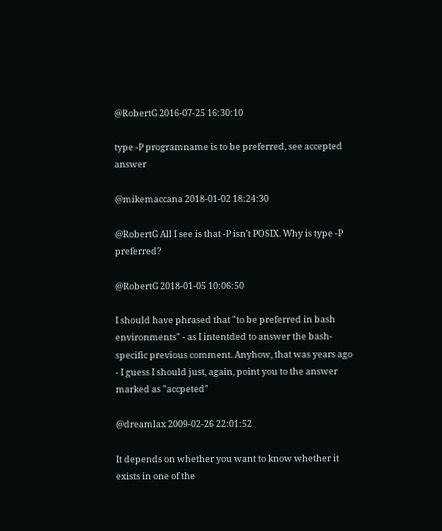@RobertG 2016-07-25 16:30:10

type -P programname is to be preferred, see accepted answer

@mikemaccana 2018-01-02 18:24:30

@RobertG All I see is that -P isn't POSIX. Why is type -P preferred?

@RobertG 2018-01-05 10:06:50

I should have phrased that "to be preferred in bash environments" - as I intentded to answer the bash-specific previous comment. Anyhow, that was years ago - I guess I should just, again, point you to the answer marked as "accpeted"

@dreamlax 2009-02-26 22:01:52

It depends on whether you want to know whether it exists in one of the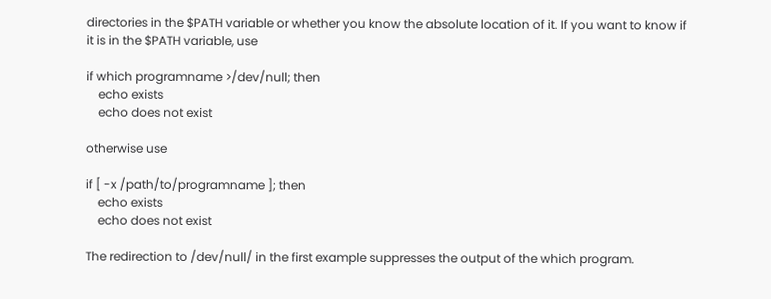directories in the $PATH variable or whether you know the absolute location of it. If you want to know if it is in the $PATH variable, use

if which programname >/dev/null; then
    echo exists
    echo does not exist

otherwise use

if [ -x /path/to/programname ]; then
    echo exists
    echo does not exist

The redirection to /dev/null/ in the first example suppresses the output of the which program.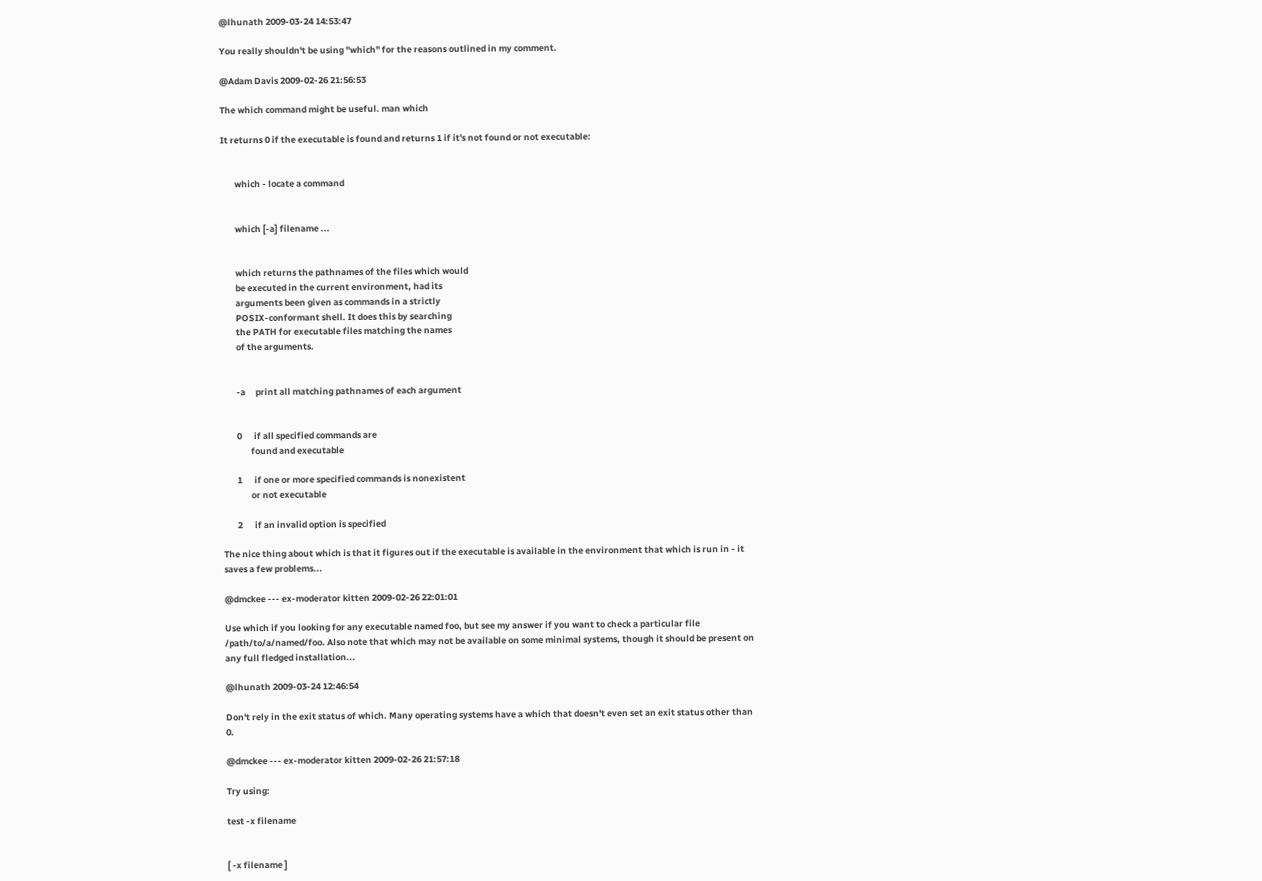@lhunath 2009-03-24 14:53:47

You really shouldn't be using "which" for the reasons outlined in my comment.

@Adam Davis 2009-02-26 21:56:53

The which command might be useful. man which

It returns 0 if the executable is found and returns 1 if it's not found or not executable:


       which - locate a command


       which [-a] filename ...


       which returns the pathnames of the files which would
       be executed in the current environment, had its
       arguments been given as commands in a strictly
       POSIX-conformant shell. It does this by searching
       the PATH for executable files matching the names
       of the arguments.


       -a     print all matching pathnames of each argument


       0      if all specified commands are
              found and executable

       1      if one or more specified commands is nonexistent
              or not executable

       2      if an invalid option is specified

The nice thing about which is that it figures out if the executable is available in the environment that which is run in - it saves a few problems...

@dmckee --- ex-moderator kitten 2009-02-26 22:01:01

Use which if you looking for any executable named foo, but see my answer if you want to check a particular file /path/to/a/named/foo. Also note that which may not be available on some minimal systems, though it should be present on any full fledged installation...

@lhunath 2009-03-24 12:46:54

Don't rely in the exit status of which. Many operating systems have a which that doesn't even set an exit status other than 0.

@dmckee --- ex-moderator kitten 2009-02-26 21:57:18

Try using:

test -x filename


[ -x filename ]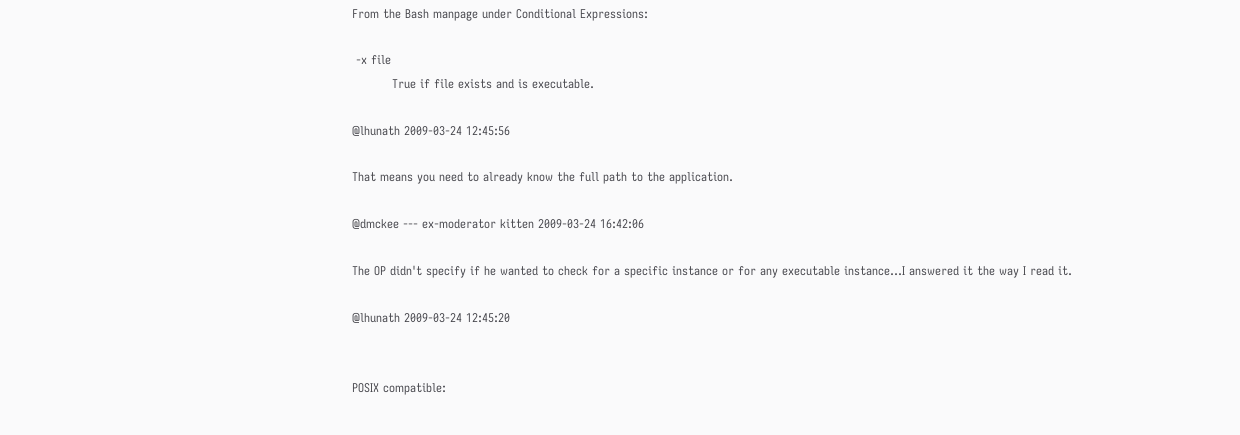From the Bash manpage under Conditional Expressions:

 -x file
          True if file exists and is executable.

@lhunath 2009-03-24 12:45:56

That means you need to already know the full path to the application.

@dmckee --- ex-moderator kitten 2009-03-24 16:42:06

The OP didn't specify if he wanted to check for a specific instance or for any executable instance...I answered it the way I read it.

@lhunath 2009-03-24 12:45:20


POSIX compatible: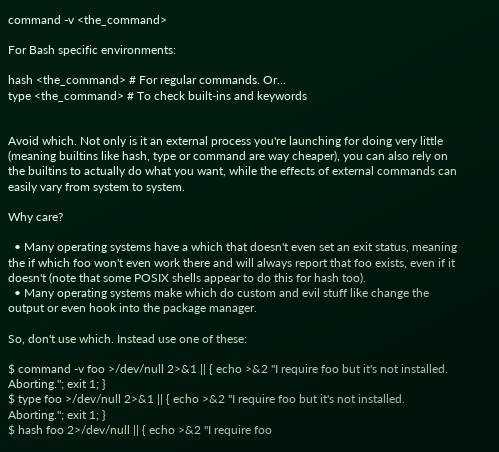command -v <the_command>

For Bash specific environments:

hash <the_command> # For regular commands. Or...
type <the_command> # To check built-ins and keywords


Avoid which. Not only is it an external process you're launching for doing very little (meaning builtins like hash, type or command are way cheaper), you can also rely on the builtins to actually do what you want, while the effects of external commands can easily vary from system to system.

Why care?

  • Many operating systems have a which that doesn't even set an exit status, meaning the if which foo won't even work there and will always report that foo exists, even if it doesn't (note that some POSIX shells appear to do this for hash too).
  • Many operating systems make which do custom and evil stuff like change the output or even hook into the package manager.

So, don't use which. Instead use one of these:

$ command -v foo >/dev/null 2>&1 || { echo >&2 "I require foo but it's not installed.  Aborting."; exit 1; }
$ type foo >/dev/null 2>&1 || { echo >&2 "I require foo but it's not installed.  Aborting."; exit 1; }
$ hash foo 2>/dev/null || { echo >&2 "I require foo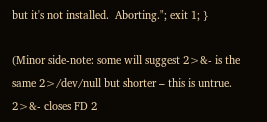but it's not installed.  Aborting."; exit 1; }

(Minor side-note: some will suggest 2>&- is the same 2>/dev/null but shorter – this is untrue. 2>&- closes FD 2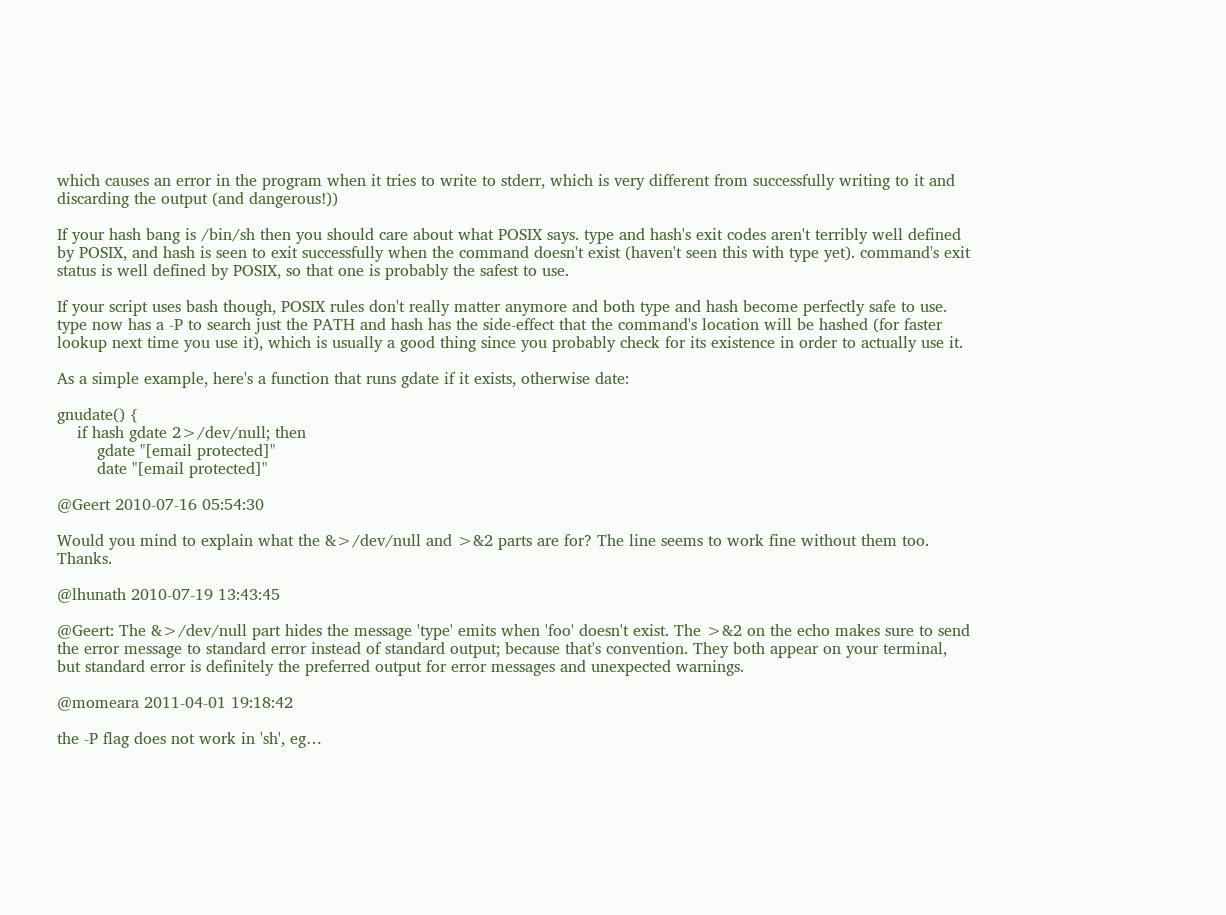which causes an error in the program when it tries to write to stderr, which is very different from successfully writing to it and discarding the output (and dangerous!))

If your hash bang is /bin/sh then you should care about what POSIX says. type and hash's exit codes aren't terribly well defined by POSIX, and hash is seen to exit successfully when the command doesn't exist (haven't seen this with type yet). command's exit status is well defined by POSIX, so that one is probably the safest to use.

If your script uses bash though, POSIX rules don't really matter anymore and both type and hash become perfectly safe to use. type now has a -P to search just the PATH and hash has the side-effect that the command's location will be hashed (for faster lookup next time you use it), which is usually a good thing since you probably check for its existence in order to actually use it.

As a simple example, here's a function that runs gdate if it exists, otherwise date:

gnudate() {
    if hash gdate 2>/dev/null; then
        gdate "[email protected]"
        date "[email protected]"

@Geert 2010-07-16 05:54:30

Would you mind to explain what the &>/dev/null and >&2 parts are for? The line seems to work fine without them too. Thanks.

@lhunath 2010-07-19 13:43:45

@Geert: The &>/dev/null part hides the message 'type' emits when 'foo' doesn't exist. The >&2 on the echo makes sure to send the error message to standard error instead of standard output; because that's convention. They both appear on your terminal, but standard error is definitely the preferred output for error messages and unexpected warnings.

@momeara 2011-04-01 19:18:42

the -P flag does not work in 'sh', eg…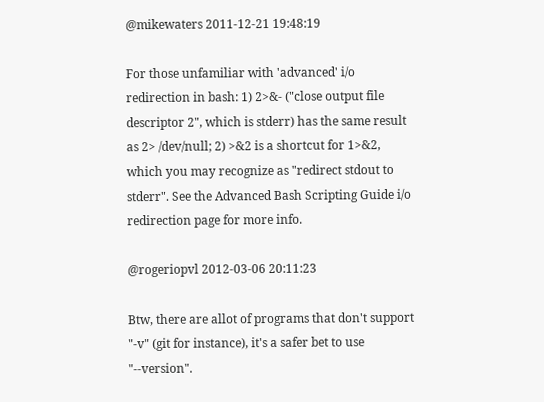@mikewaters 2011-12-21 19:48:19

For those unfamiliar with 'advanced' i/o redirection in bash: 1) 2>&- ("close output file descriptor 2", which is stderr) has the same result as 2> /dev/null; 2) >&2 is a shortcut for 1>&2, which you may recognize as "redirect stdout to stderr". See the Advanced Bash Scripting Guide i/o redirection page for more info.

@rogeriopvl 2012-03-06 20:11:23

Btw, there are allot of programs that don't support "-v" (git for instance), it's a safer bet to use "--version".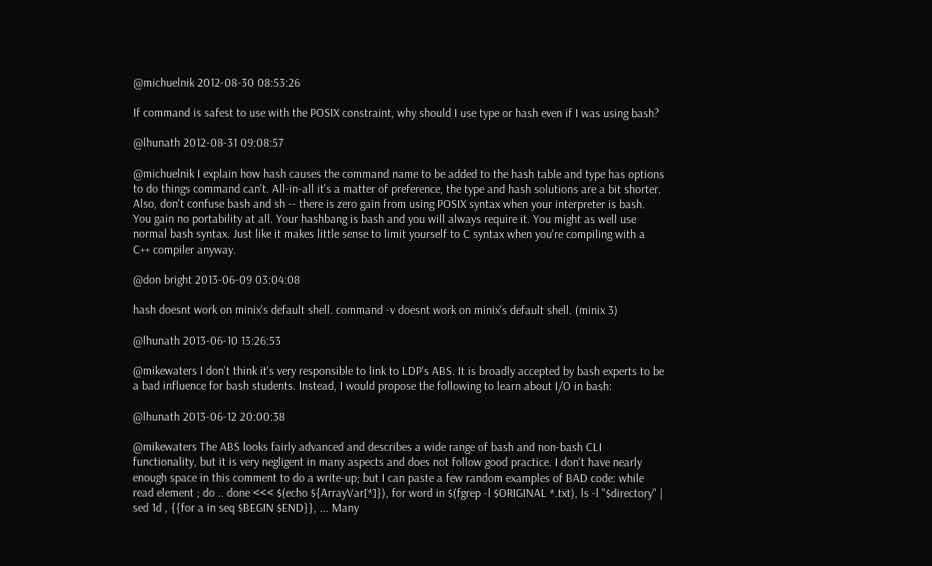@michuelnik 2012-08-30 08:53:26

If command is safest to use with the POSIX constraint, why should I use type or hash even if I was using bash?

@lhunath 2012-08-31 09:08:57

@michuelnik I explain how hash causes the command name to be added to the hash table and type has options to do things command can't. All-in-all it's a matter of preference, the type and hash solutions are a bit shorter. Also, don't confuse bash and sh -- there is zero gain from using POSIX syntax when your interpreter is bash. You gain no portability at all. Your hashbang is bash and you will always require it. You might as well use normal bash syntax. Just like it makes little sense to limit yourself to C syntax when you're compiling with a C++ compiler anyway.

@don bright 2013-06-09 03:04:08

hash doesnt work on minix's default shell. command -v doesnt work on minix's default shell. (minix 3)

@lhunath 2013-06-10 13:26:53

@mikewaters I don't think it's very responsible to link to LDP's ABS. It is broadly accepted by bash experts to be a bad influence for bash students. Instead, I would propose the following to learn about I/O in bash:

@lhunath 2013-06-12 20:00:38

@mikewaters The ABS looks fairly advanced and describes a wide range of bash and non-bash CLI functionality, but it is very negligent in many aspects and does not follow good practice. I don't have nearly enough space in this comment to do a write-up; but I can paste a few random examples of BAD code: while read element ; do .. done <<< $(echo ${ArrayVar[*]}), for word in $(fgrep -l $ORIGINAL *.txt), ls -l "$directory" | sed 1d , {{for a in seq $BEGIN $END}}, ... Many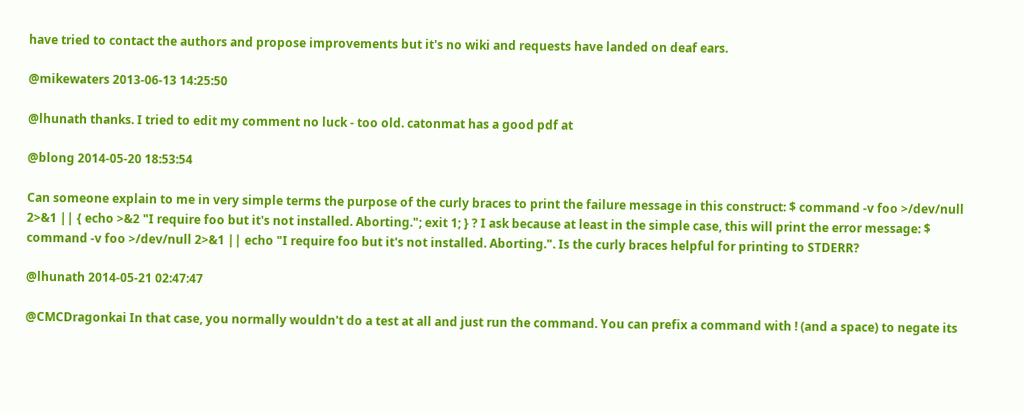have tried to contact the authors and propose improvements but it's no wiki and requests have landed on deaf ears.

@mikewaters 2013-06-13 14:25:50

@lhunath thanks. I tried to edit my comment no luck - too old. catonmat has a good pdf at

@blong 2014-05-20 18:53:54

Can someone explain to me in very simple terms the purpose of the curly braces to print the failure message in this construct: $ command -v foo >/dev/null 2>&1 || { echo >&2 "I require foo but it's not installed. Aborting."; exit 1; } ? I ask because at least in the simple case, this will print the error message: $ command -v foo >/dev/null 2>&1 || echo "I require foo but it's not installed. Aborting.". Is the curly braces helpful for printing to STDERR?

@lhunath 2014-05-21 02:47:47

@CMCDragonkai In that case, you normally wouldn't do a test at all and just run the command. You can prefix a command with ! (and a space) to negate its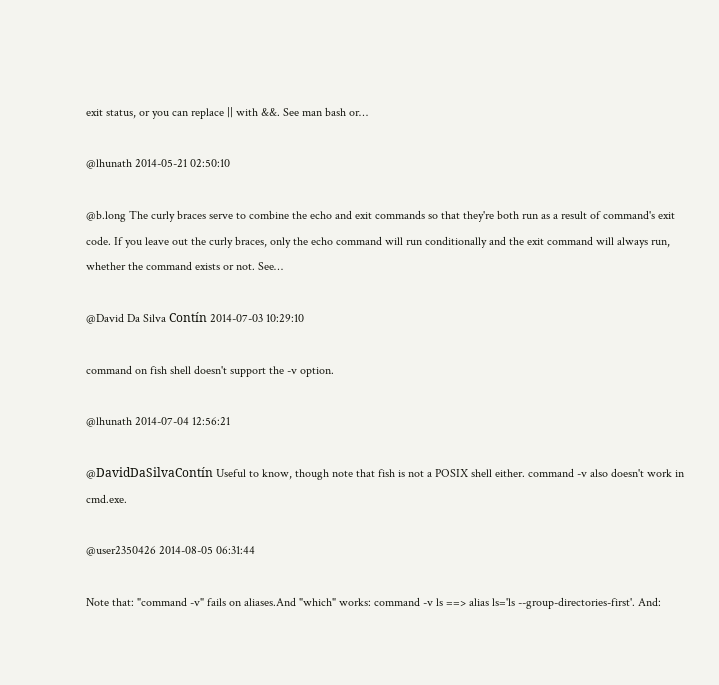exit status, or you can replace || with &&. See man bash or…

@lhunath 2014-05-21 02:50:10

@b.long The curly braces serve to combine the echo and exit commands so that they're both run as a result of command's exit code. If you leave out the curly braces, only the echo command will run conditionally and the exit command will always run, whether the command exists or not. See…

@David Da Silva Contín 2014-07-03 10:29:10

command on fish shell doesn't support the -v option.

@lhunath 2014-07-04 12:56:21

@DavidDaSilvaContín Useful to know, though note that fish is not a POSIX shell either. command -v also doesn't work in cmd.exe.

@user2350426 2014-08-05 06:31:44

Note that: "command -v" fails on aliases.And "which" works: command -v ls ==> alias ls='ls --group-directories-first'. And: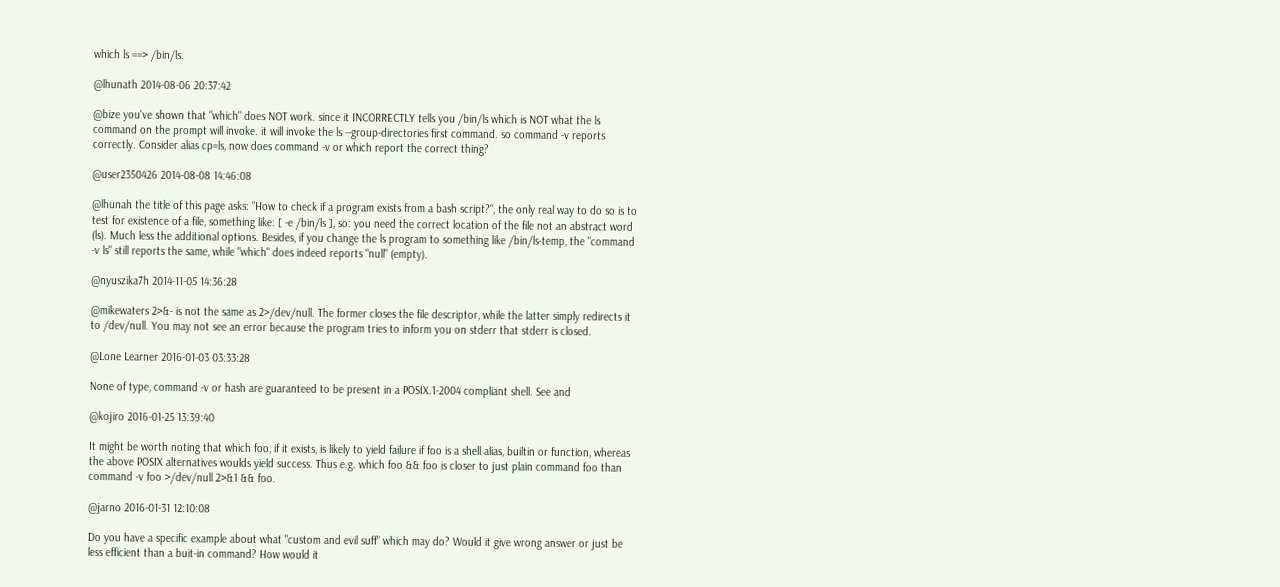which ls ==> /bin/ls.

@lhunath 2014-08-06 20:37:42

@bize you've shown that "which" does NOT work. since it INCORRECTLY tells you /bin/ls which is NOT what the ls command on the prompt will invoke. it will invoke the ls --group-directories first command. so command -v reports correctly. Consider alias cp=ls, now does command -v or which report the correct thing?

@user2350426 2014-08-08 14:46:08

@lhunah the title of this page asks: "How to check if a program exists from a bash script?", the only real way to do so is to test for existence of a file, something like: [ -e /bin/ls ], so: you need the correct location of the file not an abstract word (ls). Much less the additional options. Besides, if you change the ls program to something like /bin/ls-temp, the "command -v ls" still reports the same, while "which" does indeed reports "null" (empty).

@nyuszika7h 2014-11-05 14:36:28

@mikewaters 2>&- is not the same as 2>/dev/null. The former closes the file descriptor, while the latter simply redirects it to /dev/null. You may not see an error because the program tries to inform you on stderr that stderr is closed.

@Lone Learner 2016-01-03 03:33:28

None of type, command -v or hash are guaranteed to be present in a POSIX.1-2004 compliant shell. See and

@kojiro 2016-01-25 13:39:40

It might be worth noting that which foo, if it exists, is likely to yield failure if foo is a shell alias, builtin or function, whereas the above POSIX alternatives woulds yield success. Thus e.g. which foo && foo is closer to just plain command foo than command -v foo >/dev/null 2>&1 && foo.

@jarno 2016-01-31 12:10:08

Do you have a specific example about what "custom and evil suff" which may do? Would it give wrong answer or just be less efficient than a buit-in command? How would it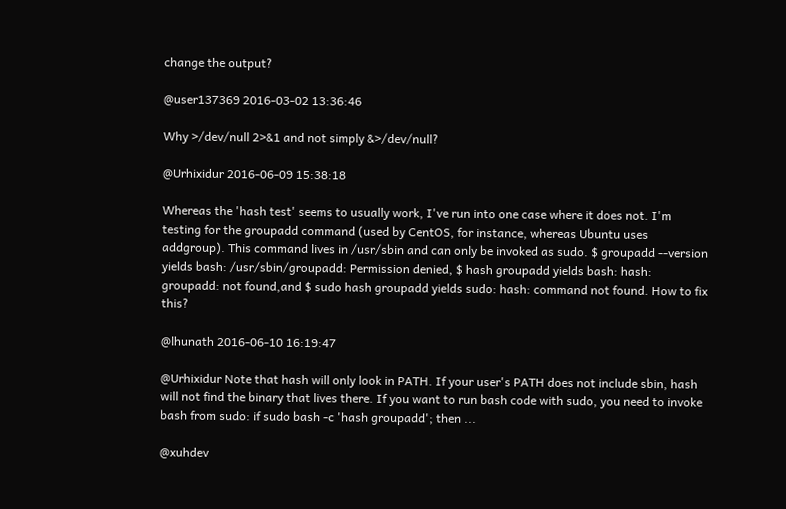change the output?

@user137369 2016-03-02 13:36:46

Why >/dev/null 2>&1 and not simply &>/dev/null?

@Urhixidur 2016-06-09 15:38:18

Whereas the 'hash test' seems to usually work, I've run into one case where it does not. I'm testing for the groupadd command (used by CentOS, for instance, whereas Ubuntu uses addgroup). This command lives in /usr/sbin and can only be invoked as sudo. $ groupadd --version yields bash: /usr/sbin/groupadd: Permission denied, $ hash groupadd yields bash: hash: groupadd: not found,and $ sudo hash groupadd yields sudo: hash: command not found. How to fix this?

@lhunath 2016-06-10 16:19:47

@Urhixidur Note that hash will only look in PATH. If your user's PATH does not include sbin, hash will not find the binary that lives there. If you want to run bash code with sudo, you need to invoke bash from sudo: if sudo bash -c 'hash groupadd'; then ...

@xuhdev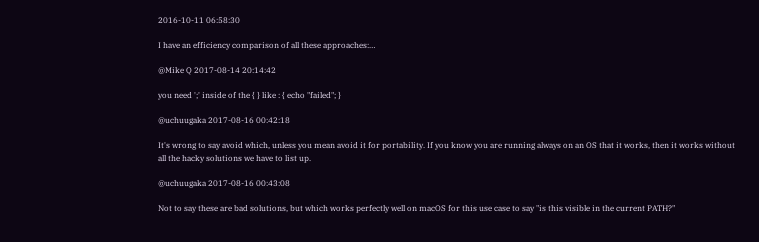2016-10-11 06:58:30

I have an efficiency comparison of all these approaches:…

@Mike Q 2017-08-14 20:14:42

you need ';' inside of the { } like : { echo "failed"; }

@uchuugaka 2017-08-16 00:42:18

It's wrong to say avoid which, unless you mean avoid it for portability. If you know you are running always on an OS that it works, then it works without all the hacky solutions we have to list up.

@uchuugaka 2017-08-16 00:43:08

Not to say these are bad solutions, but which works perfectly well on macOS for this use case to say "is this visible in the current PATH?"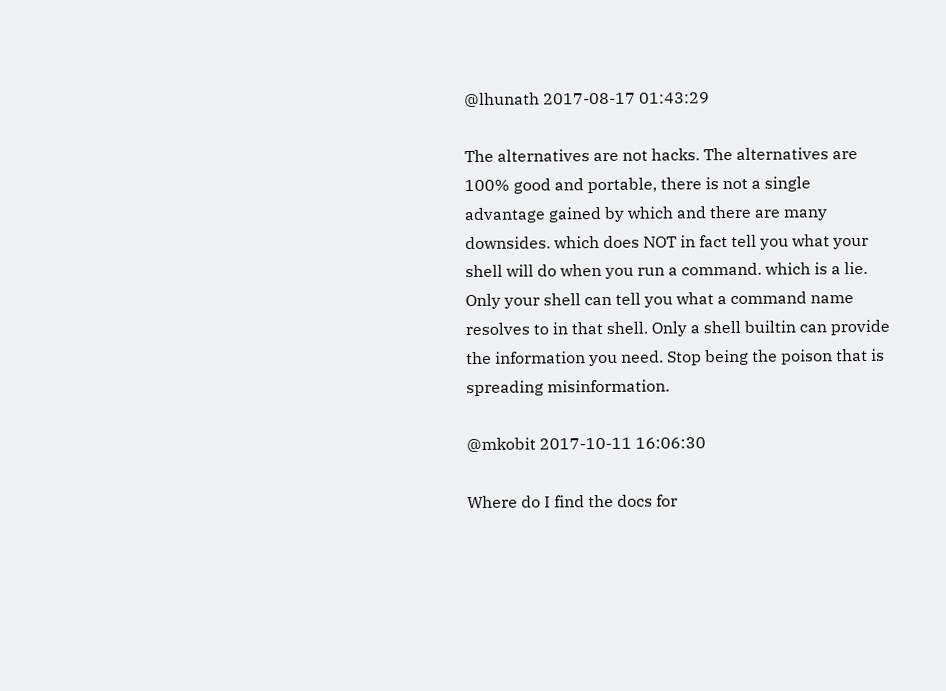@lhunath 2017-08-17 01:43:29

The alternatives are not hacks. The alternatives are 100% good and portable, there is not a single advantage gained by which and there are many downsides. which does NOT in fact tell you what your shell will do when you run a command. which is a lie. Only your shell can tell you what a command name resolves to in that shell. Only a shell builtin can provide the information you need. Stop being the poison that is spreading misinformation.

@mkobit 2017-10-11 16:06:30

Where do I find the docs for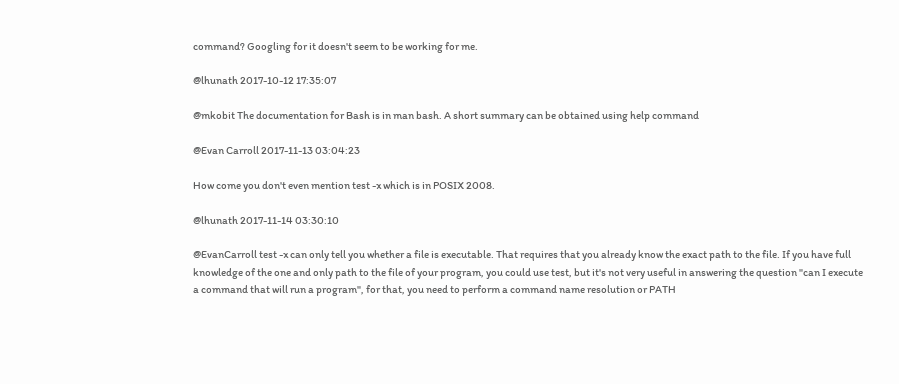command? Googling for it doesn't seem to be working for me.

@lhunath 2017-10-12 17:35:07

@mkobit The documentation for Bash is in man bash. A short summary can be obtained using help command

@Evan Carroll 2017-11-13 03:04:23

How come you don't even mention test -x which is in POSIX 2008.

@lhunath 2017-11-14 03:30:10

@EvanCarroll test -x can only tell you whether a file is executable. That requires that you already know the exact path to the file. If you have full knowledge of the one and only path to the file of your program, you could use test, but it's not very useful in answering the question "can I execute a command that will run a program", for that, you need to perform a command name resolution or PATH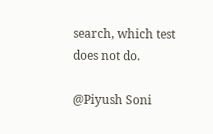search, which test does not do.

@Piyush Soni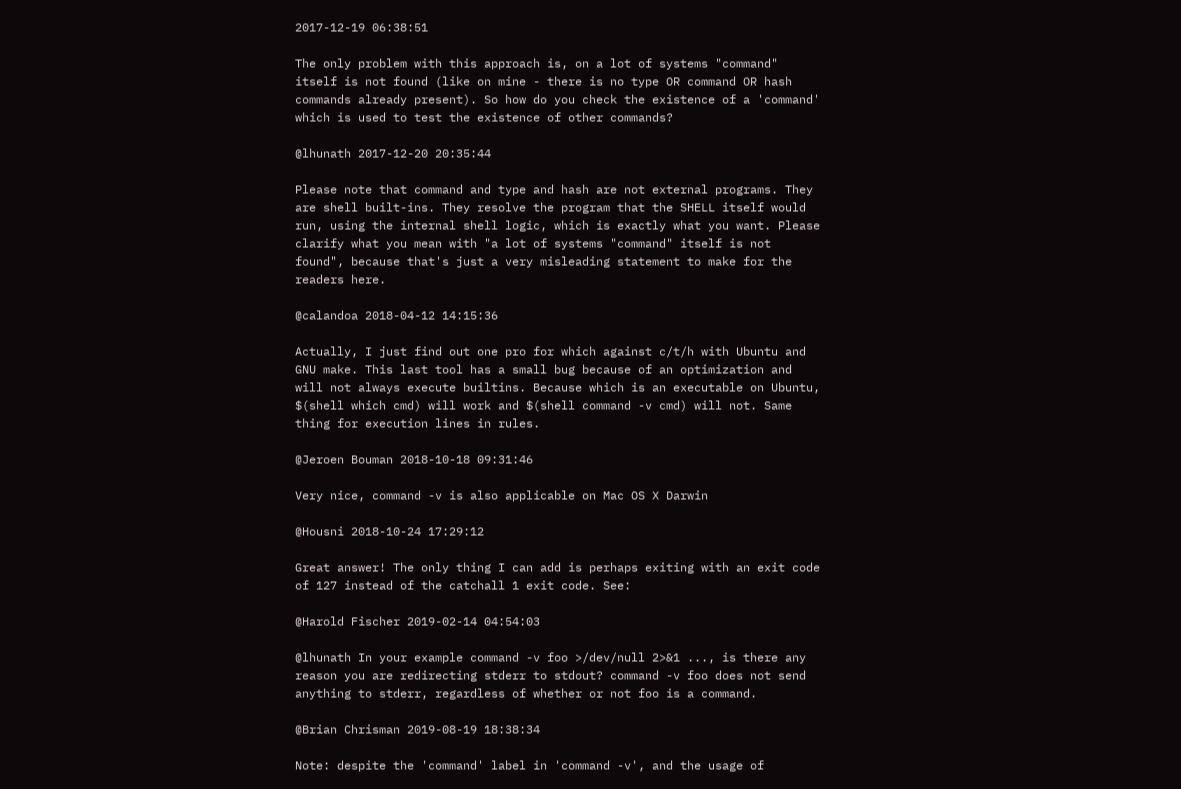2017-12-19 06:38:51

The only problem with this approach is, on a lot of systems "command" itself is not found (like on mine - there is no type OR command OR hash commands already present). So how do you check the existence of a 'command' which is used to test the existence of other commands?

@lhunath 2017-12-20 20:35:44

Please note that command and type and hash are not external programs. They are shell built-ins. They resolve the program that the SHELL itself would run, using the internal shell logic, which is exactly what you want. Please clarify what you mean with "a lot of systems "command" itself is not found", because that's just a very misleading statement to make for the readers here.

@calandoa 2018-04-12 14:15:36

Actually, I just find out one pro for which against c/t/h with Ubuntu and GNU make. This last tool has a small bug because of an optimization and will not always execute builtins. Because which is an executable on Ubuntu, $(shell which cmd) will work and $(shell command -v cmd) will not. Same thing for execution lines in rules.

@Jeroen Bouman 2018-10-18 09:31:46

Very nice, command -v is also applicable on Mac OS X Darwin

@Housni 2018-10-24 17:29:12

Great answer! The only thing I can add is perhaps exiting with an exit code of 127 instead of the catchall 1 exit code. See:

@Harold Fischer 2019-02-14 04:54:03

@lhunath In your example command -v foo >/dev/null 2>&1 ..., is there any reason you are redirecting stderr to stdout? command -v foo does not send anything to stderr, regardless of whether or not foo is a command.

@Brian Chrisman 2019-08-19 18:38:34

Note: despite the 'command' label in 'command -v', and the usage of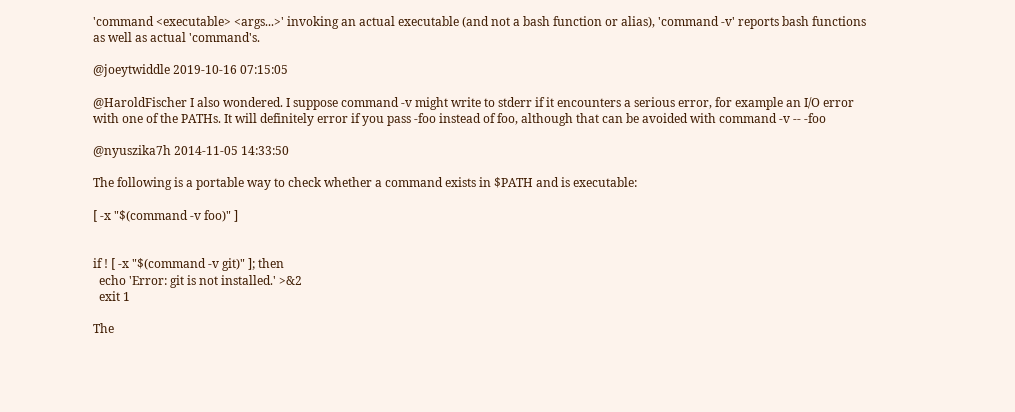'command <executable> <args...>' invoking an actual executable (and not a bash function or alias), 'command -v' reports bash functions as well as actual 'command's.

@joeytwiddle 2019-10-16 07:15:05

@HaroldFischer I also wondered. I suppose command -v might write to stderr if it encounters a serious error, for example an I/O error with one of the PATHs. It will definitely error if you pass -foo instead of foo, although that can be avoided with command -v -- -foo

@nyuszika7h 2014-11-05 14:33:50

The following is a portable way to check whether a command exists in $PATH and is executable:

[ -x "$(command -v foo)" ]


if ! [ -x "$(command -v git)" ]; then
  echo 'Error: git is not installed.' >&2
  exit 1

The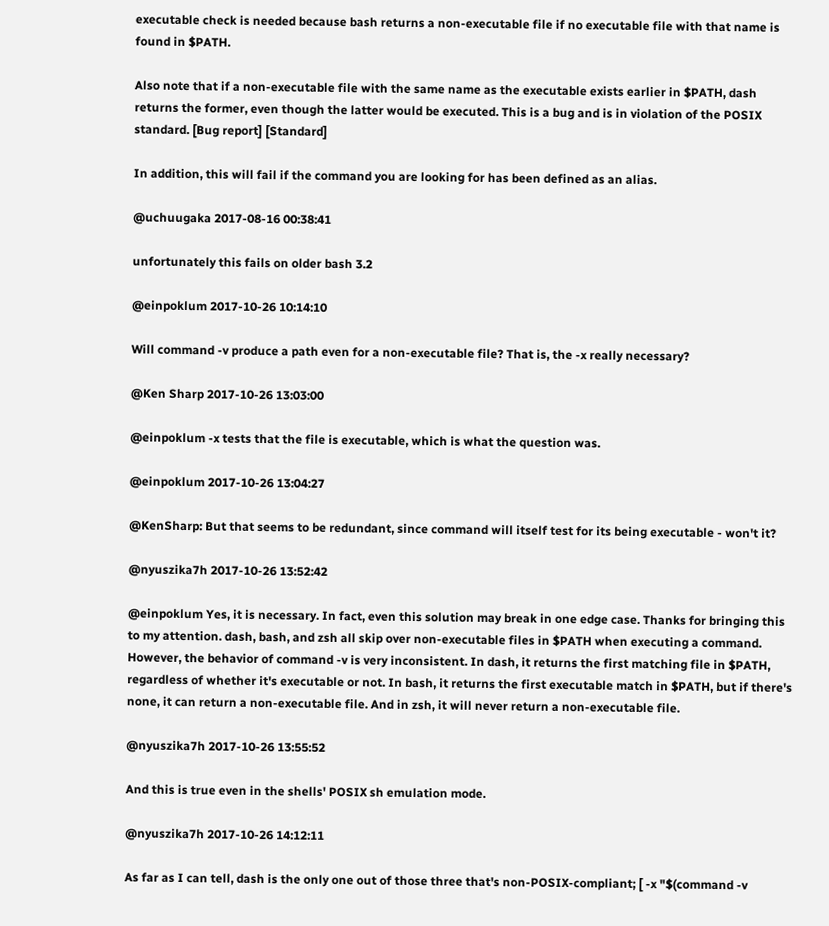executable check is needed because bash returns a non-executable file if no executable file with that name is found in $PATH.

Also note that if a non-executable file with the same name as the executable exists earlier in $PATH, dash returns the former, even though the latter would be executed. This is a bug and is in violation of the POSIX standard. [Bug report] [Standard]

In addition, this will fail if the command you are looking for has been defined as an alias.

@uchuugaka 2017-08-16 00:38:41

unfortunately this fails on older bash 3.2

@einpoklum 2017-10-26 10:14:10

Will command -v produce a path even for a non-executable file? That is, the -x really necessary?

@Ken Sharp 2017-10-26 13:03:00

@einpoklum -x tests that the file is executable, which is what the question was.

@einpoklum 2017-10-26 13:04:27

@KenSharp: But that seems to be redundant, since command will itself test for its being executable - won't it?

@nyuszika7h 2017-10-26 13:52:42

@einpoklum Yes, it is necessary. In fact, even this solution may break in one edge case. Thanks for bringing this to my attention. dash, bash, and zsh all skip over non-executable files in $PATH when executing a command. However, the behavior of command -v is very inconsistent. In dash, it returns the first matching file in $PATH, regardless of whether it's executable or not. In bash, it returns the first executable match in $PATH, but if there's none, it can return a non-executable file. And in zsh, it will never return a non-executable file.

@nyuszika7h 2017-10-26 13:55:52

And this is true even in the shells' POSIX sh emulation mode.

@nyuszika7h 2017-10-26 14:12:11

As far as I can tell, dash is the only one out of those three that's non-POSIX-compliant; [ -x "$(command -v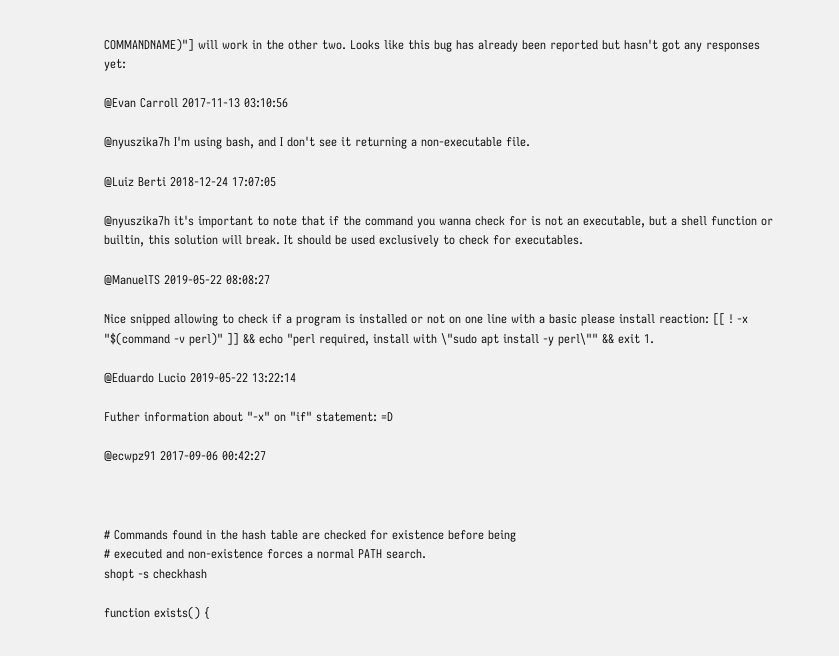COMMANDNAME)"] will work in the other two. Looks like this bug has already been reported but hasn't got any responses yet:

@Evan Carroll 2017-11-13 03:10:56

@nyuszika7h I'm using bash, and I don't see it returning a non-executable file.

@Luiz Berti 2018-12-24 17:07:05

@nyuszika7h it's important to note that if the command you wanna check for is not an executable, but a shell function or builtin, this solution will break. It should be used exclusively to check for executables.

@ManuelTS 2019-05-22 08:08:27

Nice snipped allowing to check if a program is installed or not on one line with a basic please install reaction: [[ ! -x "$(command -v perl)" ]] && echo "perl required, install with \"sudo apt install -y perl\"" && exit 1.

@Eduardo Lucio 2019-05-22 13:22:14

Futher information about "-x" on "if" statement: =D

@ecwpz91 2017-09-06 00:42:27



# Commands found in the hash table are checked for existence before being
# executed and non-existence forces a normal PATH search.
shopt -s checkhash

function exists() {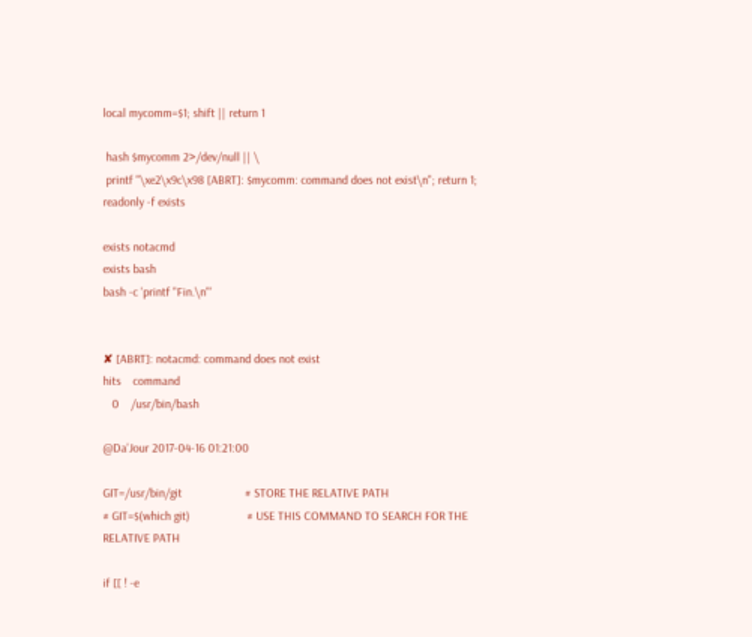local mycomm=$1; shift || return 1

 hash $mycomm 2>/dev/null || \
 printf "\xe2\x9c\x98 [ABRT]: $mycomm: command does not exist\n"; return 1;
readonly -f exists

exists notacmd
exists bash
bash -c 'printf "Fin.\n"'


✘ [ABRT]: notacmd: command does not exist
hits    command
   0    /usr/bin/bash

@Da'Jour 2017-04-16 01:21:00

GIT=/usr/bin/git                     # STORE THE RELATIVE PATH
# GIT=$(which git)                   # USE THIS COMMAND TO SEARCH FOR THE RELATIVE PATH

if [[ ! -e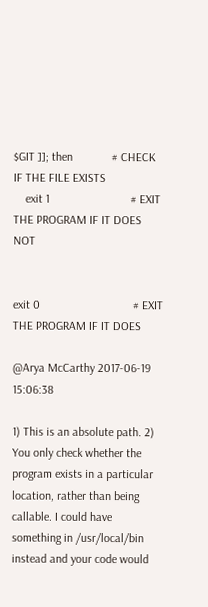$GIT ]]; then             # CHECK IF THE FILE EXISTS
    exit 1                           # EXIT THE PROGRAM IF IT DOES NOT


exit 0                               # EXIT THE PROGRAM IF IT DOES

@Arya McCarthy 2017-06-19 15:06:38

1) This is an absolute path. 2) You only check whether the program exists in a particular location, rather than being callable. I could have something in /usr/local/bin instead and your code would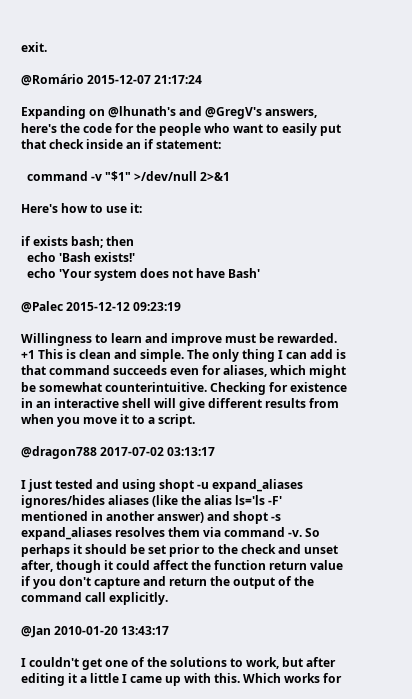exit.

@Romário 2015-12-07 21:17:24

Expanding on @lhunath's and @GregV's answers, here's the code for the people who want to easily put that check inside an if statement:

  command -v "$1" >/dev/null 2>&1

Here's how to use it:

if exists bash; then
  echo 'Bash exists!'
  echo 'Your system does not have Bash'

@Palec 2015-12-12 09:23:19

Willingness to learn and improve must be rewarded. +1 This is clean and simple. The only thing I can add is that command succeeds even for aliases, which might be somewhat counterintuitive. Checking for existence in an interactive shell will give different results from when you move it to a script.

@dragon788 2017-07-02 03:13:17

I just tested and using shopt -u expand_aliases ignores/hides aliases (like the alias ls='ls -F' mentioned in another answer) and shopt -s expand_aliases resolves them via command -v. So perhaps it should be set prior to the check and unset after, though it could affect the function return value if you don't capture and return the output of the command call explicitly.

@Jan 2010-01-20 13:43:17

I couldn't get one of the solutions to work, but after editing it a little I came up with this. Which works for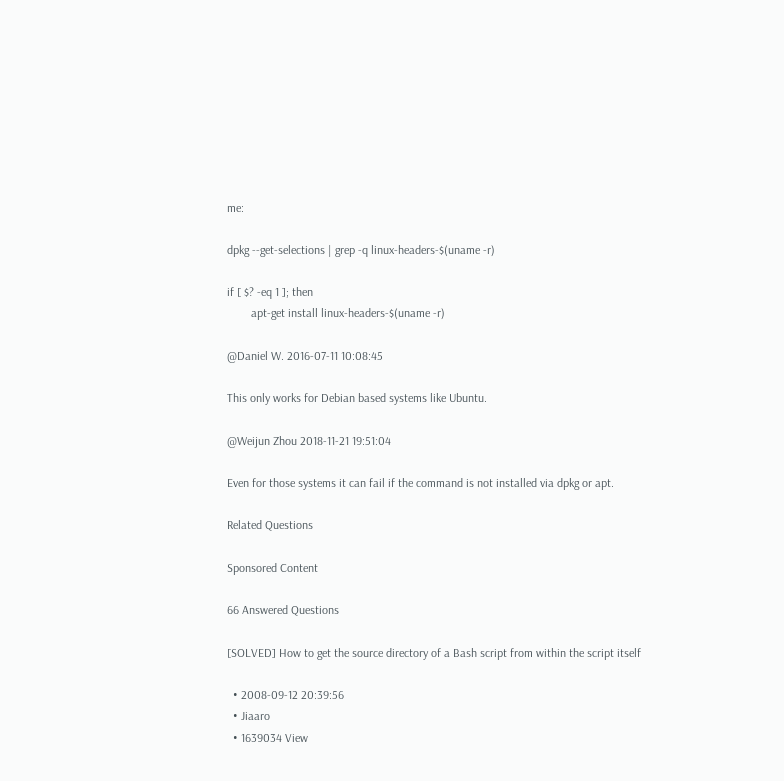me:

dpkg --get-selections | grep -q linux-headers-$(uname -r)

if [ $? -eq 1 ]; then
        apt-get install linux-headers-$(uname -r)

@Daniel W. 2016-07-11 10:08:45

This only works for Debian based systems like Ubuntu.

@Weijun Zhou 2018-11-21 19:51:04

Even for those systems it can fail if the command is not installed via dpkg or apt.

Related Questions

Sponsored Content

66 Answered Questions

[SOLVED] How to get the source directory of a Bash script from within the script itself

  • 2008-09-12 20:39:56
  • Jiaaro
  • 1639034 View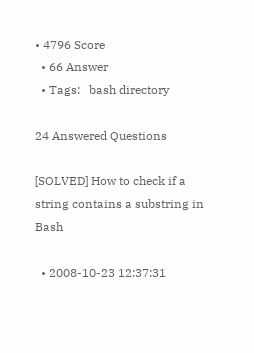• 4796 Score
  • 66 Answer
  • Tags:   bash directory

24 Answered Questions

[SOLVED] How to check if a string contains a substring in Bash

  • 2008-10-23 12:37:31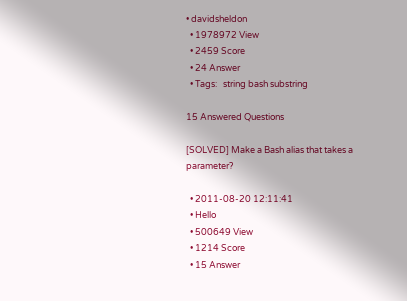• davidsheldon
  • 1978972 View
  • 2459 Score
  • 24 Answer
  • Tags:   string bash substring

15 Answered Questions

[SOLVED] Make a Bash alias that takes a parameter?

  • 2011-08-20 12:11:41
  • Hello
  • 500649 View
  • 1214 Score
  • 15 Answer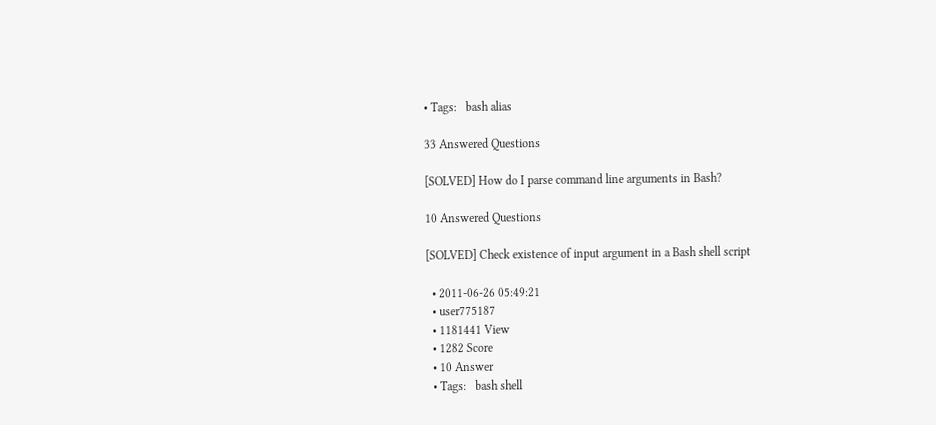• Tags:   bash alias

33 Answered Questions

[SOLVED] How do I parse command line arguments in Bash?

10 Answered Questions

[SOLVED] Check existence of input argument in a Bash shell script

  • 2011-06-26 05:49:21
  • user775187
  • 1181441 View
  • 1282 Score
  • 10 Answer
  • Tags:   bash shell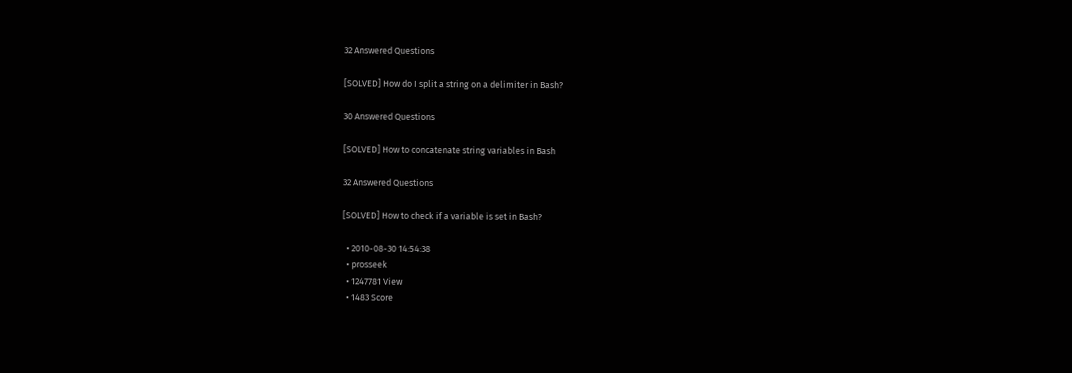32 Answered Questions

[SOLVED] How do I split a string on a delimiter in Bash?

30 Answered Questions

[SOLVED] How to concatenate string variables in Bash

32 Answered Questions

[SOLVED] How to check if a variable is set in Bash?

  • 2010-08-30 14:54:38
  • prosseek
  • 1247781 View
  • 1483 Score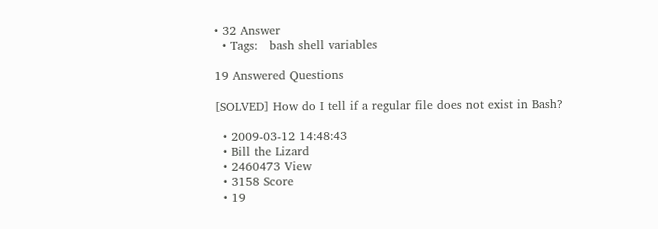• 32 Answer
  • Tags:   bash shell variables

19 Answered Questions

[SOLVED] How do I tell if a regular file does not exist in Bash?

  • 2009-03-12 14:48:43
  • Bill the Lizard
  • 2460473 View
  • 3158 Score
  • 19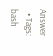Answer
  • Tags:   bash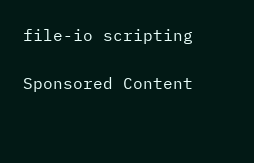file-io scripting

Sponsored Content